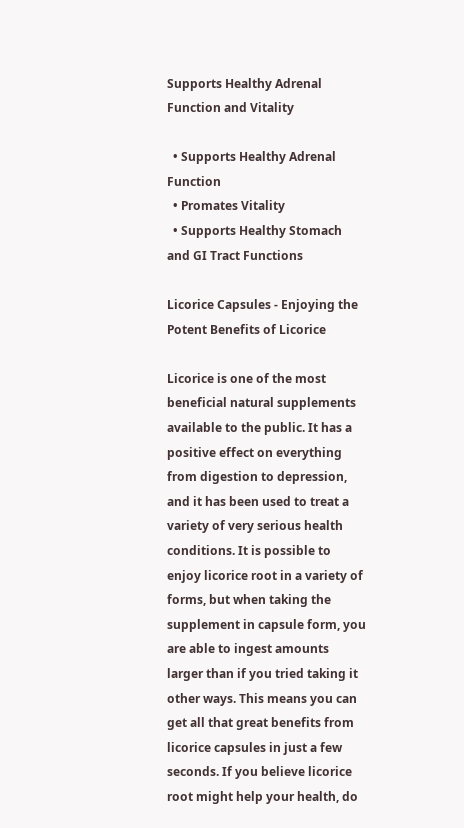Supports Healthy Adrenal Function and Vitality

  • Supports Healthy Adrenal Function
  • Promates Vitality
  • Supports Healthy Stomach and GI Tract Functions

Licorice Capsules - Enjoying the Potent Benefits of Licorice

Licorice is one of the most beneficial natural supplements available to the public. It has a positive effect on everything from digestion to depression, and it has been used to treat a variety of very serious health conditions. It is possible to enjoy licorice root in a variety of forms, but when taking the supplement in capsule form, you are able to ingest amounts larger than if you tried taking it other ways. This means you can get all that great benefits from licorice capsules in just a few seconds. If you believe licorice root might help your health, do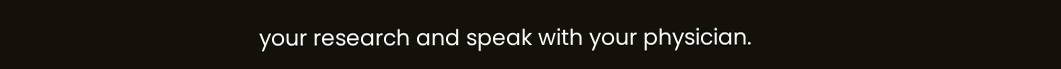your research and speak with your physician.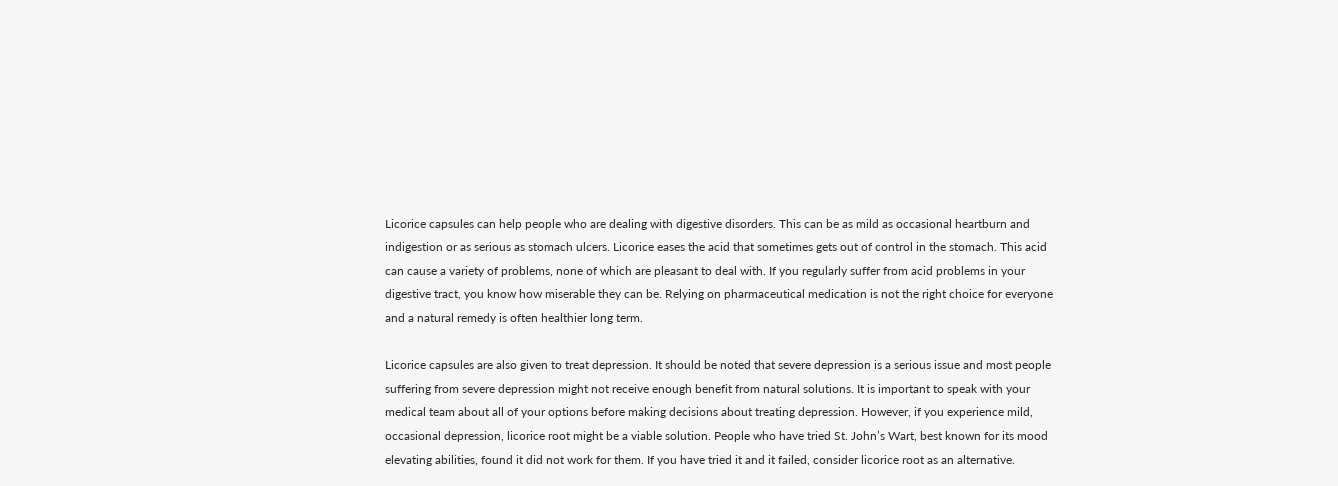Licorice capsules can help people who are dealing with digestive disorders. This can be as mild as occasional heartburn and indigestion or as serious as stomach ulcers. Licorice eases the acid that sometimes gets out of control in the stomach. This acid can cause a variety of problems, none of which are pleasant to deal with. If you regularly suffer from acid problems in your digestive tract, you know how miserable they can be. Relying on pharmaceutical medication is not the right choice for everyone and a natural remedy is often healthier long term.

Licorice capsules are also given to treat depression. It should be noted that severe depression is a serious issue and most people suffering from severe depression might not receive enough benefit from natural solutions. It is important to speak with your medical team about all of your options before making decisions about treating depression. However, if you experience mild, occasional depression, licorice root might be a viable solution. People who have tried St. John’s Wart, best known for its mood elevating abilities, found it did not work for them. If you have tried it and it failed, consider licorice root as an alternative.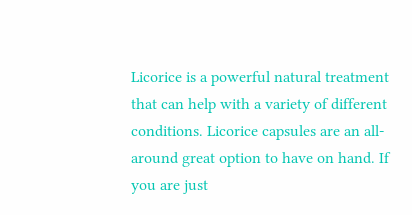Licorice is a powerful natural treatment that can help with a variety of different conditions. Licorice capsules are an all-around great option to have on hand. If you are just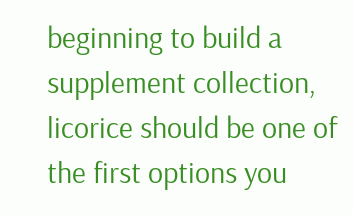beginning to build a supplement collection, licorice should be one of the first options you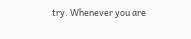try. Whenever you are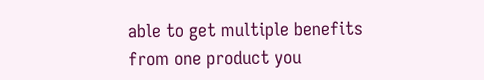able to get multiple benefits from one product you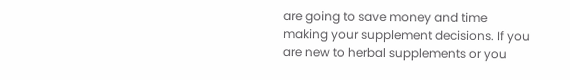are going to save money and time making your supplement decisions. If you are new to herbal supplements or you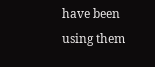have been using them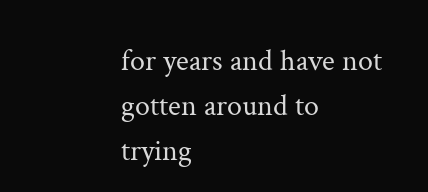for years and have not gotten around to trying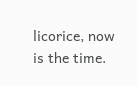licorice, now is the time.